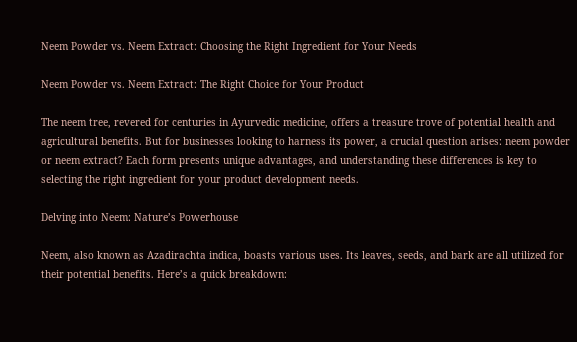Neem Powder vs. Neem Extract: Choosing the Right Ingredient for Your Needs

Neem Powder vs. Neem Extract: The Right Choice for Your Product

The neem tree, revered for centuries in Ayurvedic medicine, offers a treasure trove of potential health and agricultural benefits. But for businesses looking to harness its power, a crucial question arises: neem powder or neem extract? Each form presents unique advantages, and understanding these differences is key to selecting the right ingredient for your product development needs.

Delving into Neem: Nature’s Powerhouse

Neem, also known as Azadirachta indica, boasts various uses. Its leaves, seeds, and bark are all utilized for their potential benefits. Here’s a quick breakdown: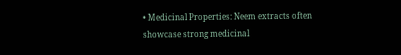• Medicinal Properties: Neem extracts often showcase strong medicinal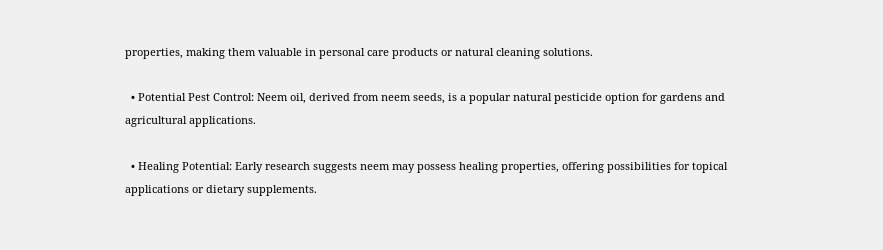properties, making them valuable in personal care products or natural cleaning solutions.

  • Potential Pest Control: Neem oil, derived from neem seeds, is a popular natural pesticide option for gardens and agricultural applications.

  • Healing Potential: Early research suggests neem may possess healing properties, offering possibilities for topical applications or dietary supplements.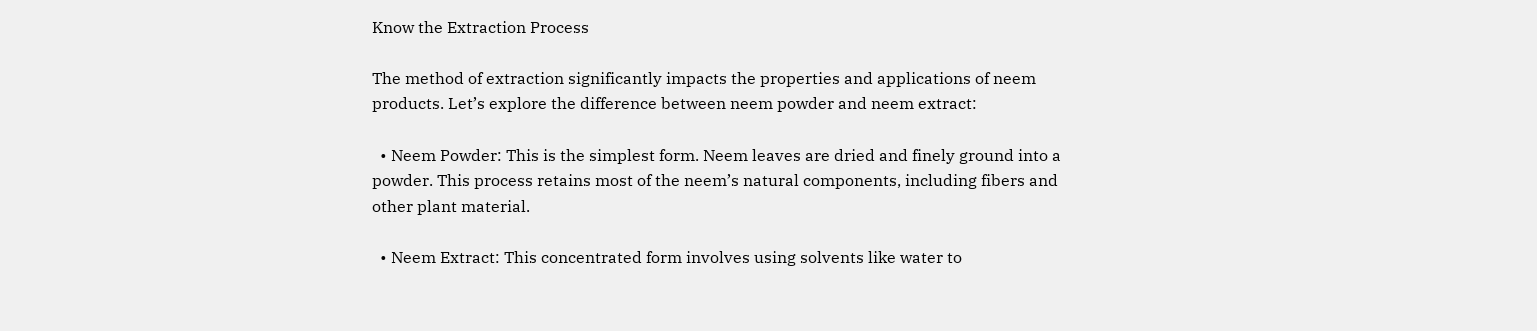Know the Extraction Process

The method of extraction significantly impacts the properties and applications of neem products. Let’s explore the difference between neem powder and neem extract:

  • Neem Powder: This is the simplest form. Neem leaves are dried and finely ground into a powder. This process retains most of the neem’s natural components, including fibers and other plant material.

  • Neem Extract: This concentrated form involves using solvents like water to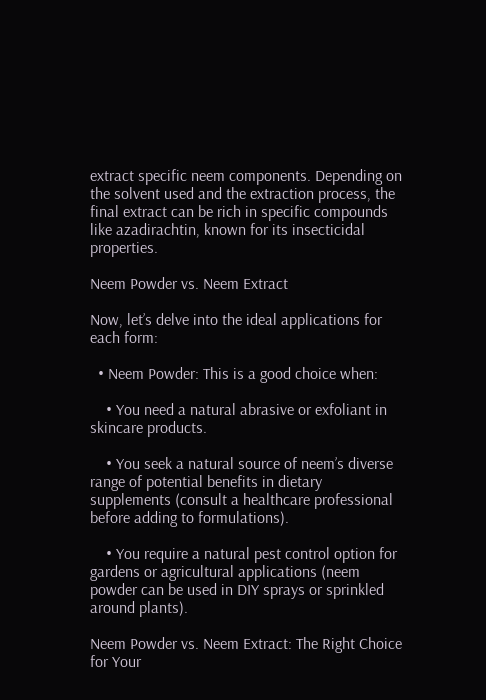extract specific neem components. Depending on the solvent used and the extraction process, the final extract can be rich in specific compounds like azadirachtin, known for its insecticidal properties.

Neem Powder vs. Neem Extract

Now, let’s delve into the ideal applications for each form:

  • Neem Powder: This is a good choice when:

    • You need a natural abrasive or exfoliant in skincare products.

    • You seek a natural source of neem’s diverse range of potential benefits in dietary supplements (consult a healthcare professional before adding to formulations).

    • You require a natural pest control option for gardens or agricultural applications (neem powder can be used in DIY sprays or sprinkled around plants).

Neem Powder vs. Neem Extract: The Right Choice for Your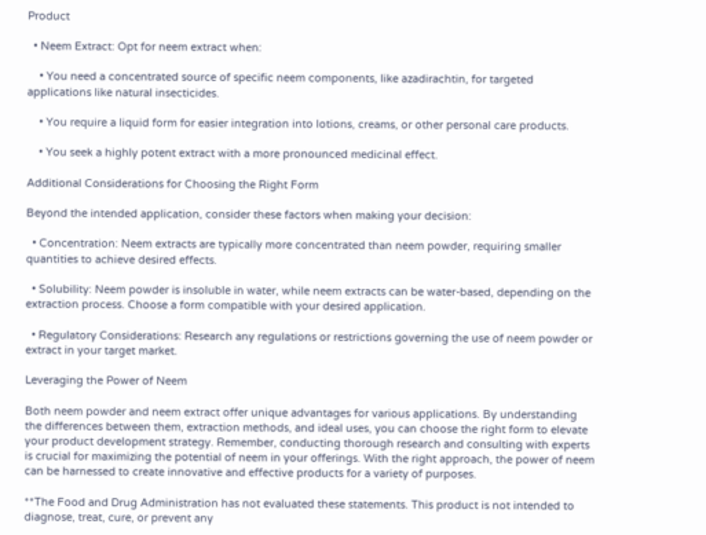Product

  • Neem Extract: Opt for neem extract when:

    • You need a concentrated source of specific neem components, like azadirachtin, for targeted applications like natural insecticides.

    • You require a liquid form for easier integration into lotions, creams, or other personal care products.

    • You seek a highly potent extract with a more pronounced medicinal effect.

Additional Considerations for Choosing the Right Form

Beyond the intended application, consider these factors when making your decision:

  • Concentration: Neem extracts are typically more concentrated than neem powder, requiring smaller quantities to achieve desired effects.

  • Solubility: Neem powder is insoluble in water, while neem extracts can be water-based, depending on the extraction process. Choose a form compatible with your desired application.

  • Regulatory Considerations: Research any regulations or restrictions governing the use of neem powder or extract in your target market.

Leveraging the Power of Neem

Both neem powder and neem extract offer unique advantages for various applications. By understanding the differences between them, extraction methods, and ideal uses, you can choose the right form to elevate your product development strategy. Remember, conducting thorough research and consulting with experts is crucial for maximizing the potential of neem in your offerings. With the right approach, the power of neem can be harnessed to create innovative and effective products for a variety of purposes.

**The Food and Drug Administration has not evaluated these statements. This product is not intended to diagnose, treat, cure, or prevent any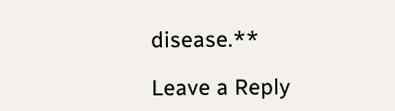disease.**

Leave a Reply